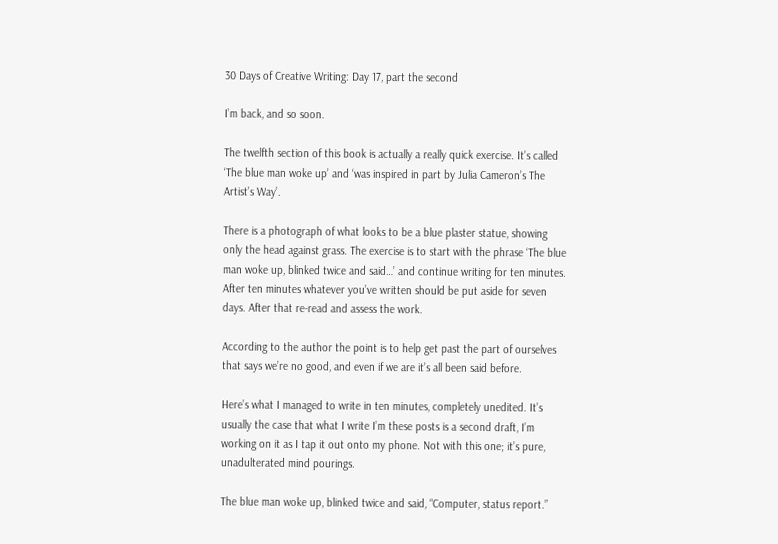30 Days of Creative Writing: Day 17, part the second

I’m back, and so soon.

The twelfth section of this book is actually a really quick exercise. It’s called ‘The blue man woke up’ and ‘was inspired in part by Julia Cameron’s The Artist’s Way’.

There is a photograph of what looks to be a blue plaster statue, showing only the head against grass. The exercise is to start with the phrase ‘The blue man woke up, blinked twice and said…’ and continue writing for ten minutes. After ten minutes whatever you’ve written should be put aside for seven days. After that re-read and assess the work.

According to the author the point is to help get past the part of ourselves that says we’re no good, and even if we are it’s all been said before.

Here’s what I managed to write in ten minutes, completely unedited. It’s usually the case that what I write I’m these posts is a second draft, I’m working on it as I tap it out onto my phone. Not with this one; it’s pure, unadulterated mind pourings.

The blue man woke up, blinked twice and said, “Computer, status report.”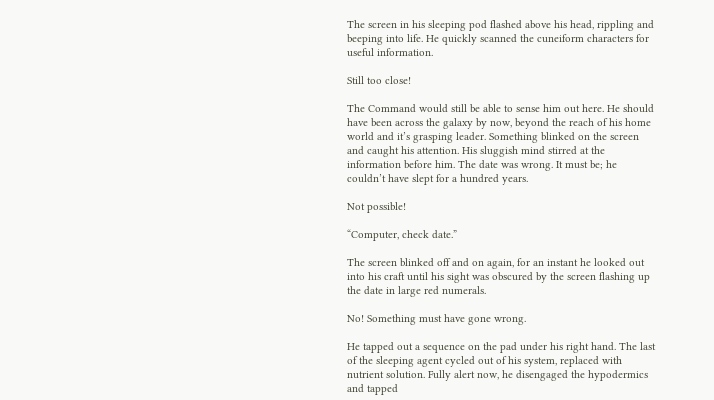The screen in his sleeping pod flashed above his head, rippling and beeping into life. He quickly scanned the cuneiform characters for useful information.

Still too close!

The Command would still be able to sense him out here. He should have been across the galaxy by now, beyond the reach of his home world and it’s grasping leader. Something blinked on the screen and caught his attention. His sluggish mind stirred at the information before him. The date was wrong. It must be; he couldn’t have slept for a hundred years.

Not possible!

“Computer, check date.”

The screen blinked off and on again, for an instant he looked out into his craft until his sight was obscured by the screen flashing up the date in large red numerals.

No! Something must have gone wrong.

He tapped out a sequence on the pad under his right hand. The last of the sleeping agent cycled out of his system, replaced with nutrient solution. Fully alert now, he disengaged the hypodermics and tapped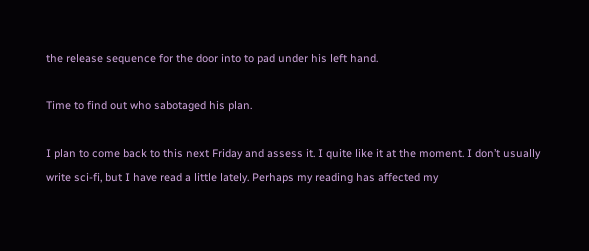the release sequence for the door into to pad under his left hand.

Time to find out who sabotaged his plan.

I plan to come back to this next Friday and assess it. I quite like it at the moment. I don’t usually write sci-fi, but I have read a little lately. Perhaps my reading has affected my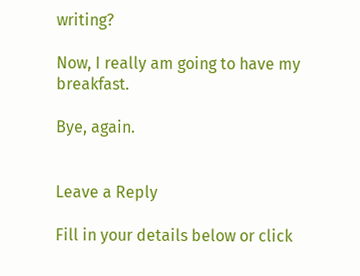writing?

Now, I really am going to have my breakfast.

Bye, again.


Leave a Reply

Fill in your details below or click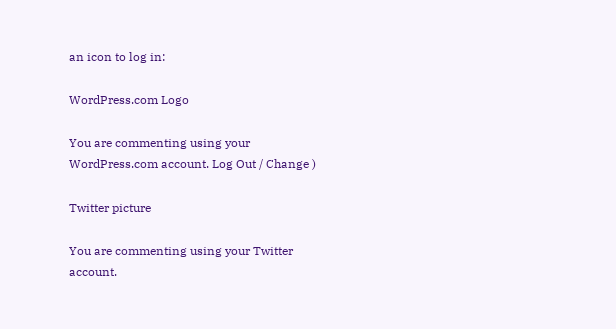an icon to log in:

WordPress.com Logo

You are commenting using your WordPress.com account. Log Out / Change )

Twitter picture

You are commenting using your Twitter account.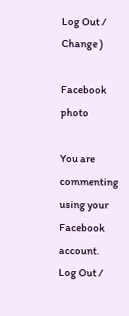Log Out / Change )

Facebook photo

You are commenting using your Facebook account. Log Out /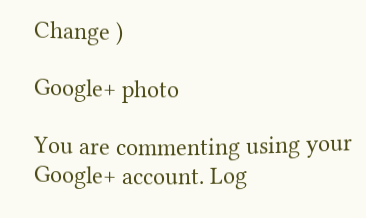Change )

Google+ photo

You are commenting using your Google+ account. Log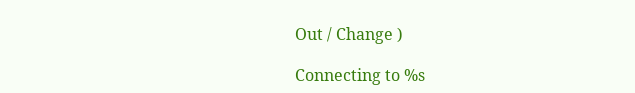Out / Change )

Connecting to %s